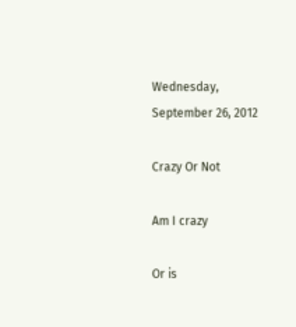Wednesday, September 26, 2012

Crazy Or Not

Am I crazy

Or is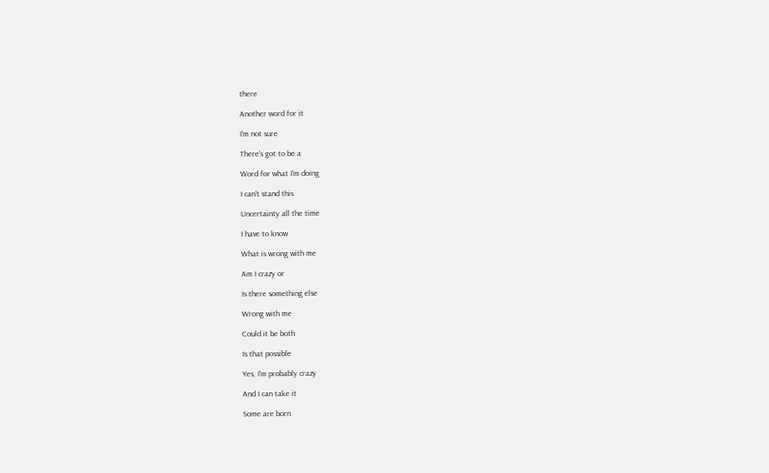there

Another word for it

I'm not sure

There's got to be a

Word for what I'm doing

I can't stand this

Uncertainty all the time

I have to know

What is wrong with me

Am I crazy or

Is there something else

Wrong with me

Could it be both

Is that possible

Yes, I'm probably crazy

And I can take it

Some are born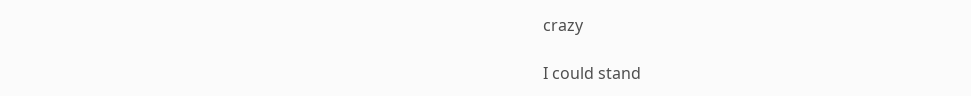crazy

I could stand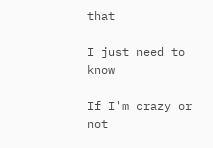that

I just need to know

If I'm crazy or not